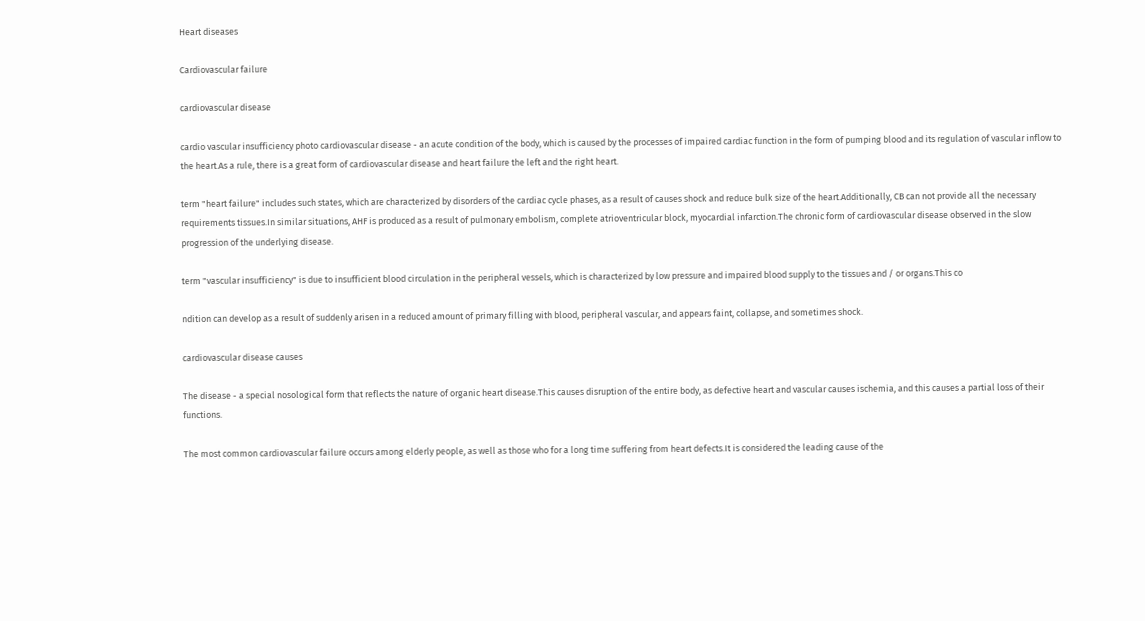Heart diseases

Cardiovascular failure

cardiovascular disease

cardio vascular insufficiency photo cardiovascular disease - an acute condition of the body, which is caused by the processes of impaired cardiac function in the form of pumping blood and its regulation of vascular inflow to the heart.As a rule, there is a great form of cardiovascular disease and heart failure the left and the right heart.

term "heart failure" includes such states, which are characterized by disorders of the cardiac cycle phases, as a result of causes shock and reduce bulk size of the heart.Additionally, CB can not provide all the necessary requirements tissues.In similar situations, AHF is produced as a result of pulmonary embolism, complete atrioventricular block, myocardial infarction.The chronic form of cardiovascular disease observed in the slow progression of the underlying disease.

term "vascular insufficiency" is due to insufficient blood circulation in the peripheral vessels, which is characterized by low pressure and impaired blood supply to the tissues and / or organs.This co

ndition can develop as a result of suddenly arisen in a reduced amount of primary filling with blood, peripheral vascular, and appears faint, collapse, and sometimes shock.

cardiovascular disease causes

The disease - a special nosological form that reflects the nature of organic heart disease.This causes disruption of the entire body, as defective heart and vascular causes ischemia, and this causes a partial loss of their functions.

The most common cardiovascular failure occurs among elderly people, as well as those who for a long time suffering from heart defects.It is considered the leading cause of the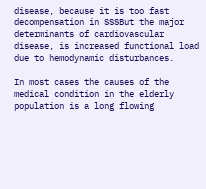disease, because it is too fast decompensation in SSSBut the major determinants of cardiovascular disease, is increased functional load due to hemodynamic disturbances.

In most cases the causes of the medical condition in the elderly population is a long flowing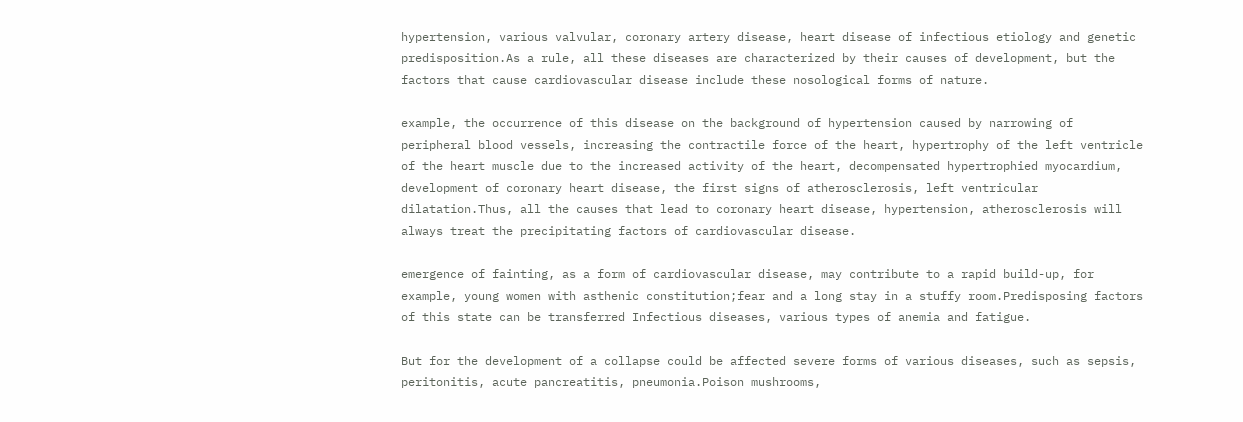hypertension, various valvular, coronary artery disease, heart disease of infectious etiology and genetic predisposition.As a rule, all these diseases are characterized by their causes of development, but the factors that cause cardiovascular disease include these nosological forms of nature.

example, the occurrence of this disease on the background of hypertension caused by narrowing of peripheral blood vessels, increasing the contractile force of the heart, hypertrophy of the left ventricle of the heart muscle due to the increased activity of the heart, decompensated hypertrophied myocardium, development of coronary heart disease, the first signs of atherosclerosis, left ventricular dilatation.Thus, all the causes that lead to coronary heart disease, hypertension, atherosclerosis will always treat the precipitating factors of cardiovascular disease.

emergence of fainting, as a form of cardiovascular disease, may contribute to a rapid build-up, for example, young women with asthenic constitution;fear and a long stay in a stuffy room.Predisposing factors of this state can be transferred Infectious diseases, various types of anemia and fatigue.

But for the development of a collapse could be affected severe forms of various diseases, such as sepsis, peritonitis, acute pancreatitis, pneumonia.Poison mushrooms,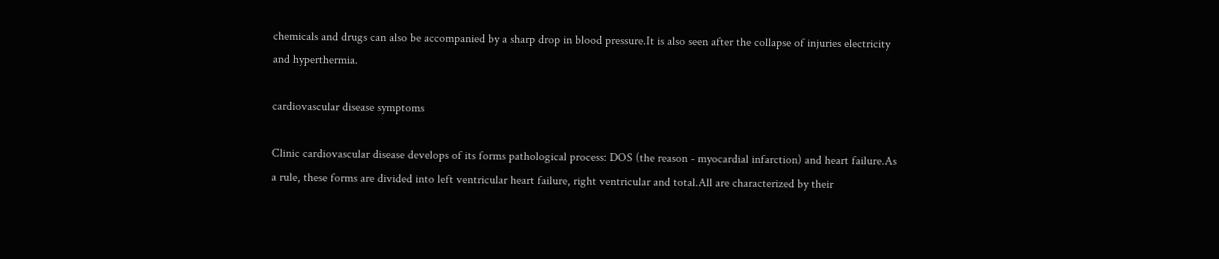chemicals and drugs can also be accompanied by a sharp drop in blood pressure.It is also seen after the collapse of injuries electricity and hyperthermia.

cardiovascular disease symptoms

Clinic cardiovascular disease develops of its forms pathological process: DOS (the reason - myocardial infarction) and heart failure.As a rule, these forms are divided into left ventricular heart failure, right ventricular and total.All are characterized by their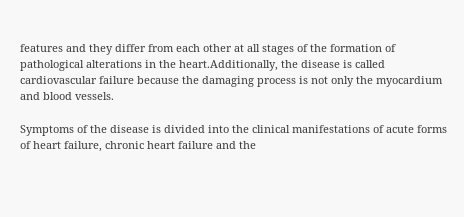features and they differ from each other at all stages of the formation of pathological alterations in the heart.Additionally, the disease is called cardiovascular failure because the damaging process is not only the myocardium and blood vessels.

Symptoms of the disease is divided into the clinical manifestations of acute forms of heart failure, chronic heart failure and the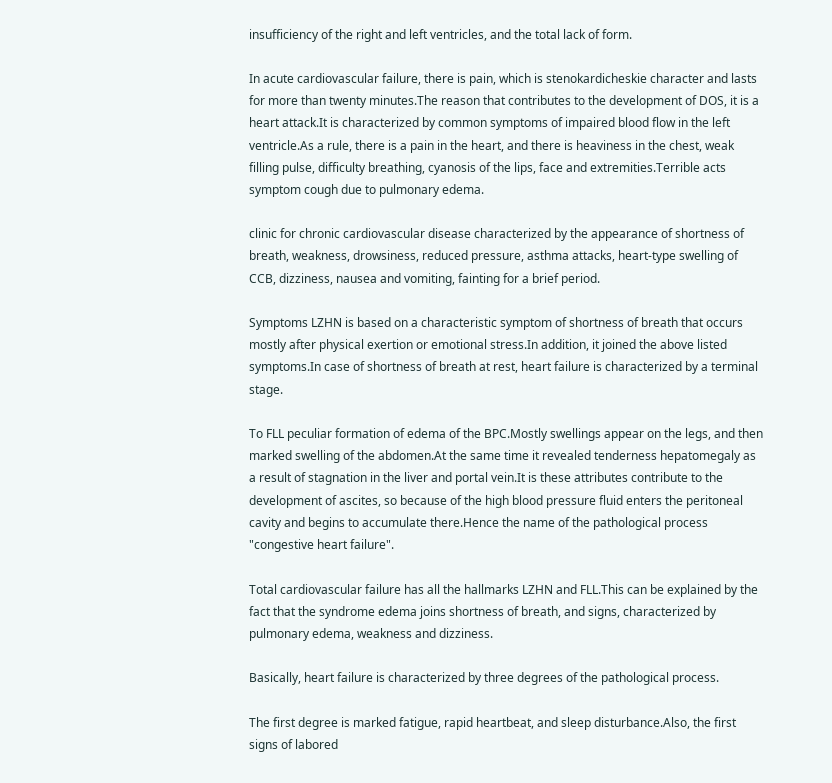insufficiency of the right and left ventricles, and the total lack of form.

In acute cardiovascular failure, there is pain, which is stenokardicheskie character and lasts for more than twenty minutes.The reason that contributes to the development of DOS, it is a heart attack.It is characterized by common symptoms of impaired blood flow in the left ventricle.As a rule, there is a pain in the heart, and there is heaviness in the chest, weak filling pulse, difficulty breathing, cyanosis of the lips, face and extremities.Terrible acts symptom cough due to pulmonary edema.

clinic for chronic cardiovascular disease characterized by the appearance of shortness of breath, weakness, drowsiness, reduced pressure, asthma attacks, heart-type swelling of CCB, dizziness, nausea and vomiting, fainting for a brief period.

Symptoms LZHN is based on a characteristic symptom of shortness of breath that occurs mostly after physical exertion or emotional stress.In addition, it joined the above listed symptoms.In case of shortness of breath at rest, heart failure is characterized by a terminal stage.

To FLL peculiar formation of edema of the BPC.Mostly swellings appear on the legs, and then marked swelling of the abdomen.At the same time it revealed tenderness hepatomegaly as a result of stagnation in the liver and portal vein.It is these attributes contribute to the development of ascites, so because of the high blood pressure fluid enters the peritoneal cavity and begins to accumulate there.Hence the name of the pathological process "congestive heart failure".

Total cardiovascular failure has all the hallmarks LZHN and FLL.This can be explained by the fact that the syndrome edema joins shortness of breath, and signs, characterized by pulmonary edema, weakness and dizziness.

Basically, heart failure is characterized by three degrees of the pathological process.

The first degree is marked fatigue, rapid heartbeat, and sleep disturbance.Also, the first signs of labored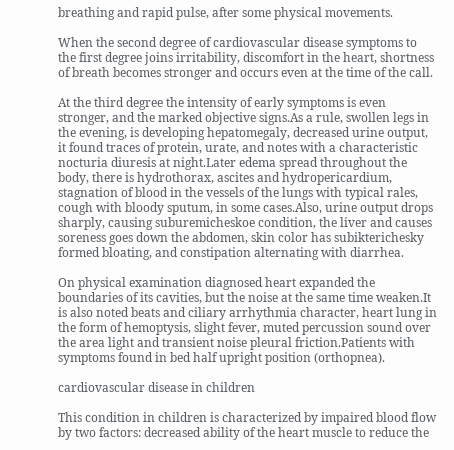breathing and rapid pulse, after some physical movements.

When the second degree of cardiovascular disease symptoms to the first degree joins irritability, discomfort in the heart, shortness of breath becomes stronger and occurs even at the time of the call.

At the third degree the intensity of early symptoms is even stronger, and the marked objective signs.As a rule, swollen legs in the evening, is developing hepatomegaly, decreased urine output, it found traces of protein, urate, and notes with a characteristic nocturia diuresis at night.Later edema spread throughout the body, there is hydrothorax, ascites and hydropericardium, stagnation of blood in the vessels of the lungs with typical rales, cough with bloody sputum, in some cases.Also, urine output drops sharply, causing suburemicheskoe condition, the liver and causes soreness goes down the abdomen, skin color has subikterichesky formed bloating, and constipation alternating with diarrhea.

On physical examination diagnosed heart expanded the boundaries of its cavities, but the noise at the same time weaken.It is also noted beats and ciliary arrhythmia character, heart lung in the form of hemoptysis, slight fever, muted percussion sound over the area light and transient noise pleural friction.Patients with symptoms found in bed half upright position (orthopnea).

cardiovascular disease in children

This condition in children is characterized by impaired blood flow by two factors: decreased ability of the heart muscle to reduce the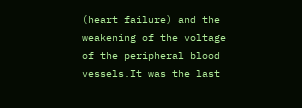(heart failure) and the weakening of the voltage of the peripheral blood vessels.It was the last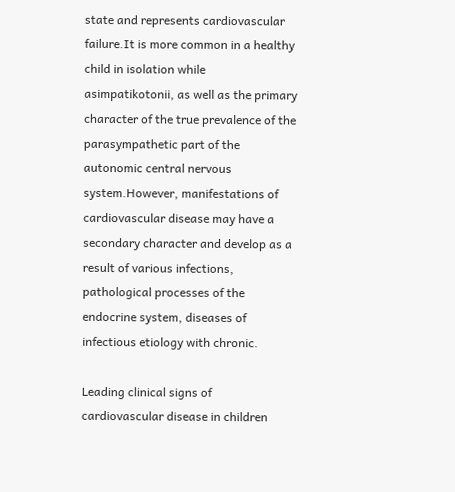state and represents cardiovascular failure.It is more common in a healthy child in isolation while asimpatikotonii, as well as the primary character of the true prevalence of the parasympathetic part of the autonomic central nervous system.However, manifestations of cardiovascular disease may have a secondary character and develop as a result of various infections, pathological processes of the endocrine system, diseases of infectious etiology with chronic.

Leading clinical signs of cardiovascular disease in children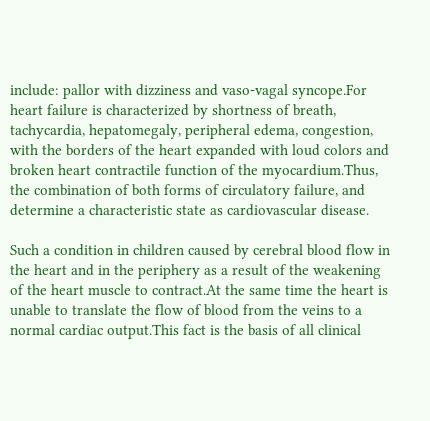include: pallor with dizziness and vaso-vagal syncope.For heart failure is characterized by shortness of breath, tachycardia, hepatomegaly, peripheral edema, congestion, with the borders of the heart expanded with loud colors and broken heart contractile function of the myocardium.Thus, the combination of both forms of circulatory failure, and determine a characteristic state as cardiovascular disease.

Such a condition in children caused by cerebral blood flow in the heart and in the periphery as a result of the weakening of the heart muscle to contract.At the same time the heart is unable to translate the flow of blood from the veins to a normal cardiac output.This fact is the basis of all clinical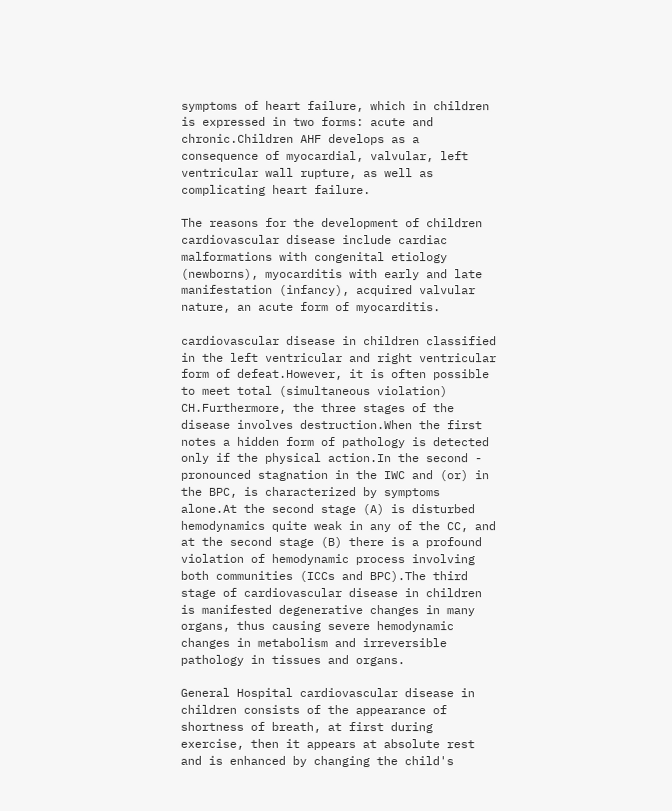symptoms of heart failure, which in children is expressed in two forms: acute and chronic.Children AHF develops as a consequence of myocardial, valvular, left ventricular wall rupture, as well as complicating heart failure.

The reasons for the development of children cardiovascular disease include cardiac malformations with congenital etiology (newborns), myocarditis with early and late manifestation (infancy), acquired valvular nature, an acute form of myocarditis.

cardiovascular disease in children classified in the left ventricular and right ventricular form of defeat.However, it is often possible to meet total (simultaneous violation) CH.Furthermore, the three stages of the disease involves destruction.When the first notes a hidden form of pathology is detected only if the physical action.In the second - pronounced stagnation in the IWC and (or) in the BPC, is characterized by symptoms alone.At the second stage (A) is disturbed hemodynamics quite weak in any of the CC, and at the second stage (B) there is a profound violation of hemodynamic process involving both communities (ICCs and BPC).The third stage of cardiovascular disease in children is manifested degenerative changes in many organs, thus causing severe hemodynamic changes in metabolism and irreversible pathology in tissues and organs.

General Hospital cardiovascular disease in children consists of the appearance of shortness of breath, at first during exercise, then it appears at absolute rest and is enhanced by changing the child's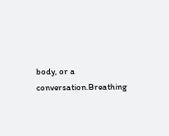body, or a conversation.Breathing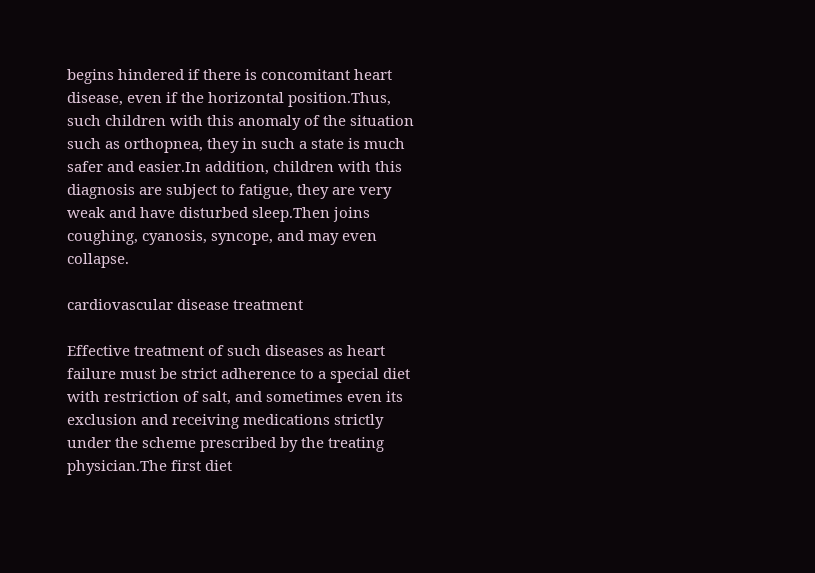begins hindered if there is concomitant heart disease, even if the horizontal position.Thus, such children with this anomaly of the situation such as orthopnea, they in such a state is much safer and easier.In addition, children with this diagnosis are subject to fatigue, they are very weak and have disturbed sleep.Then joins coughing, cyanosis, syncope, and may even collapse.

cardiovascular disease treatment

Effective treatment of such diseases as heart failure must be strict adherence to a special diet with restriction of salt, and sometimes even its exclusion and receiving medications strictly under the scheme prescribed by the treating physician.The first diet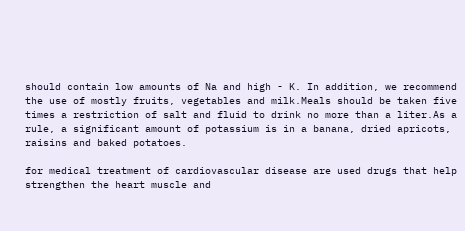should contain low amounts of Na and high - K. In addition, we recommend the use of mostly fruits, vegetables and milk.Meals should be taken five times a restriction of salt and fluid to drink no more than a liter.As a rule, a significant amount of potassium is in a banana, dried apricots, raisins and baked potatoes.

for medical treatment of cardiovascular disease are used drugs that help strengthen the heart muscle and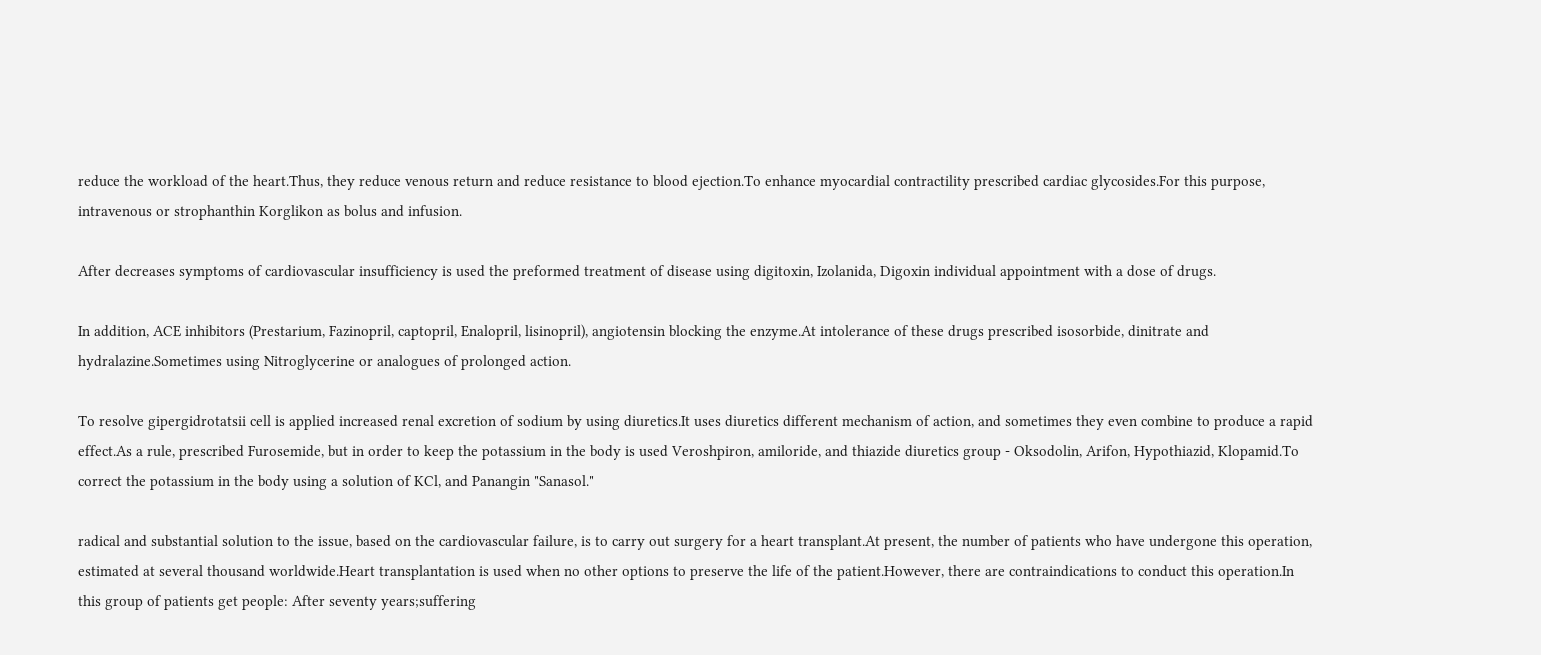reduce the workload of the heart.Thus, they reduce venous return and reduce resistance to blood ejection.To enhance myocardial contractility prescribed cardiac glycosides.For this purpose, intravenous or strophanthin Korglikon as bolus and infusion.

After decreases symptoms of cardiovascular insufficiency is used the preformed treatment of disease using digitoxin, Izolanida, Digoxin individual appointment with a dose of drugs.

In addition, ACE inhibitors (Prestarium, Fazinopril, captopril, Enalopril, lisinopril), angiotensin blocking the enzyme.At intolerance of these drugs prescribed isosorbide, dinitrate and hydralazine.Sometimes using Nitroglycerine or analogues of prolonged action.

To resolve gipergidrotatsii cell is applied increased renal excretion of sodium by using diuretics.It uses diuretics different mechanism of action, and sometimes they even combine to produce a rapid effect.As a rule, prescribed Furosemide, but in order to keep the potassium in the body is used Veroshpiron, amiloride, and thiazide diuretics group - Oksodolin, Arifon, Hypothiazid, Klopamid.To correct the potassium in the body using a solution of KCl, and Panangin "Sanasol."

radical and substantial solution to the issue, based on the cardiovascular failure, is to carry out surgery for a heart transplant.At present, the number of patients who have undergone this operation, estimated at several thousand worldwide.Heart transplantation is used when no other options to preserve the life of the patient.However, there are contraindications to conduct this operation.In this group of patients get people: After seventy years;suffering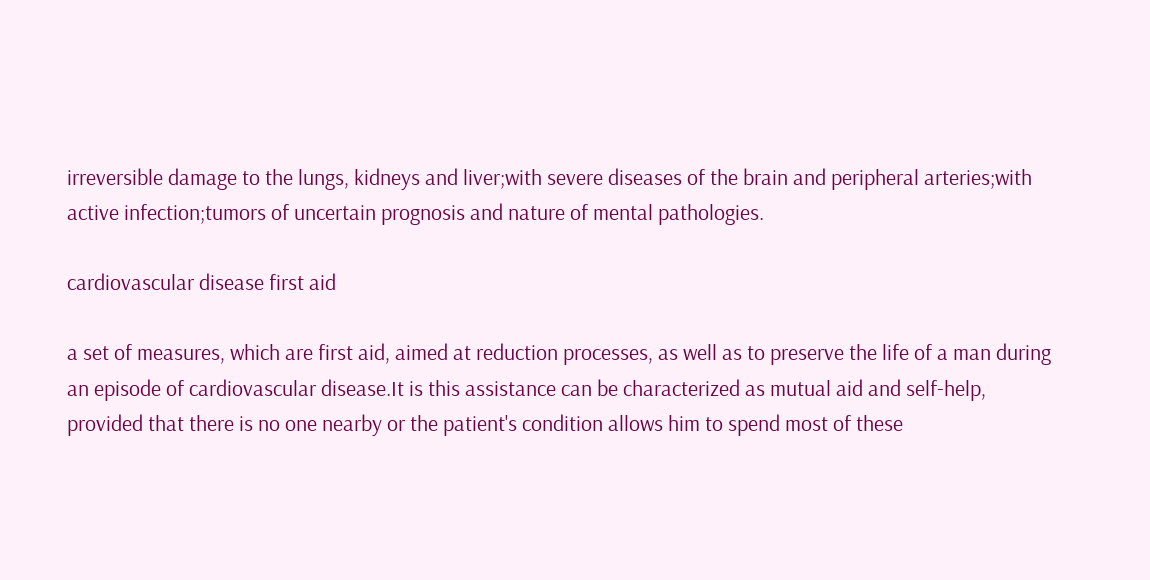irreversible damage to the lungs, kidneys and liver;with severe diseases of the brain and peripheral arteries;with active infection;tumors of uncertain prognosis and nature of mental pathologies.

cardiovascular disease first aid

a set of measures, which are first aid, aimed at reduction processes, as well as to preserve the life of a man during an episode of cardiovascular disease.It is this assistance can be characterized as mutual aid and self-help, provided that there is no one nearby or the patient's condition allows him to spend most of these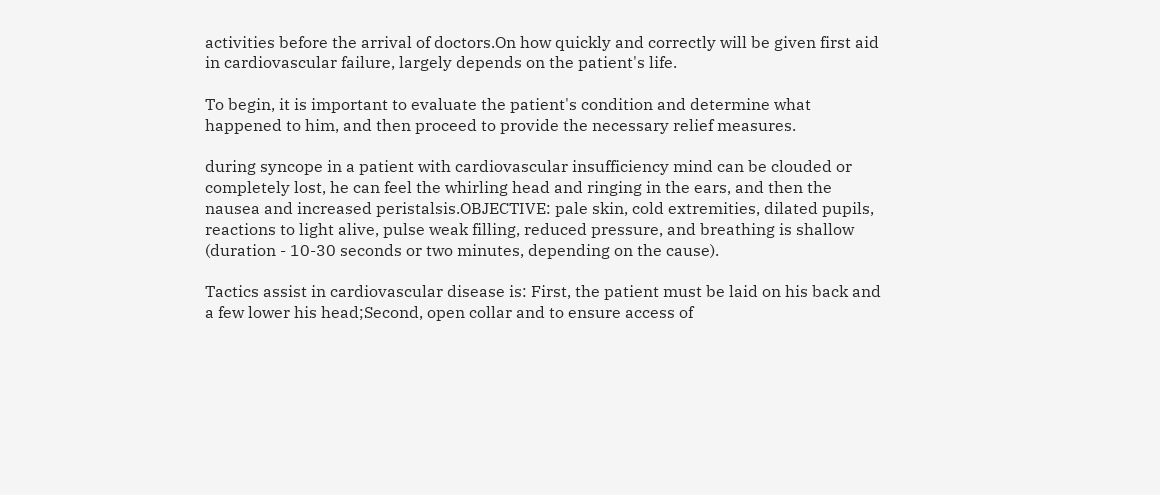activities before the arrival of doctors.On how quickly and correctly will be given first aid in cardiovascular failure, largely depends on the patient's life.

To begin, it is important to evaluate the patient's condition and determine what happened to him, and then proceed to provide the necessary relief measures.

during syncope in a patient with cardiovascular insufficiency mind can be clouded or completely lost, he can feel the whirling head and ringing in the ears, and then the nausea and increased peristalsis.OBJECTIVE: pale skin, cold extremities, dilated pupils, reactions to light alive, pulse weak filling, reduced pressure, and breathing is shallow (duration - 10-30 seconds or two minutes, depending on the cause).

Tactics assist in cardiovascular disease is: First, the patient must be laid on his back and a few lower his head;Second, open collar and to ensure access of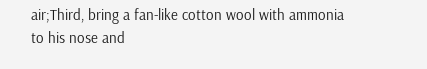air;Third, bring a fan-like cotton wool with ammonia to his nose and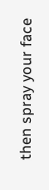then spray your face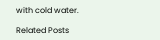with cold water.

Related Posts